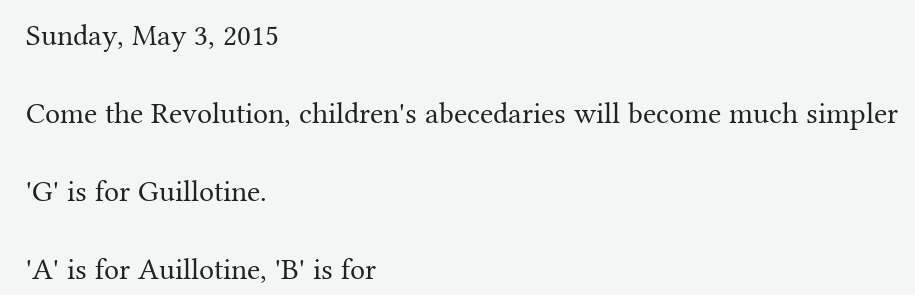Sunday, May 3, 2015

Come the Revolution, children's abecedaries will become much simpler

'G' is for Guillotine.

'A' is for Auillotine, 'B' is for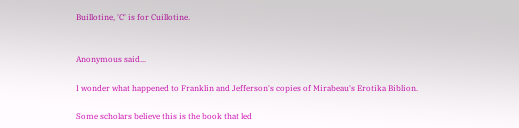Buillotine, 'C' is for Cuillotine.


Anonymous said...

I wonder what happened to Franklin and Jefferson's copies of Mirabeau's Erotika Biblion.

Some scholars believe this is the book that led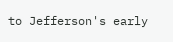to Jefferson's early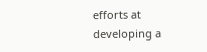efforts at developing a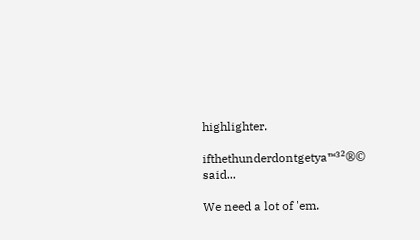highlighter.

ifthethunderdontgetya™³²®© said...

We need a lot of 'em.